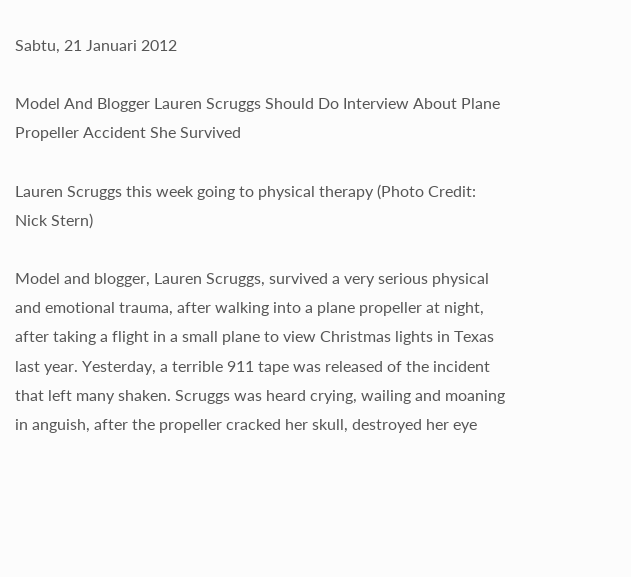Sabtu, 21 Januari 2012

Model And Blogger Lauren Scruggs Should Do Interview About Plane Propeller Accident She Survived

Lauren Scruggs this week going to physical therapy (Photo Credit: Nick Stern)

Model and blogger, Lauren Scruggs, survived a very serious physical and emotional trauma, after walking into a plane propeller at night, after taking a flight in a small plane to view Christmas lights in Texas last year. Yesterday, a terrible 911 tape was released of the incident that left many shaken. Scruggs was heard crying, wailing and moaning in anguish, after the propeller cracked her skull, destroyed her eye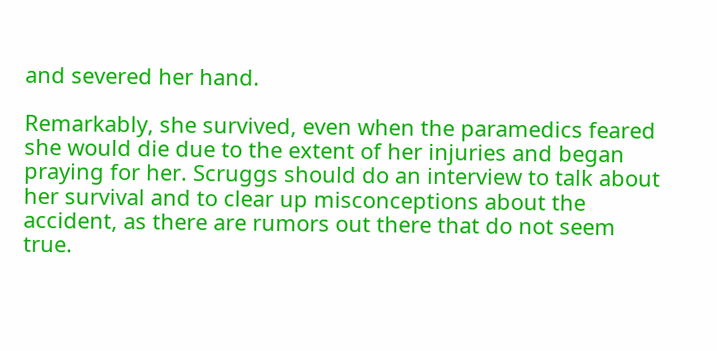and severed her hand.

Remarkably, she survived, even when the paramedics feared she would die due to the extent of her injuries and began praying for her. Scruggs should do an interview to talk about her survival and to clear up misconceptions about the accident, as there are rumors out there that do not seem true.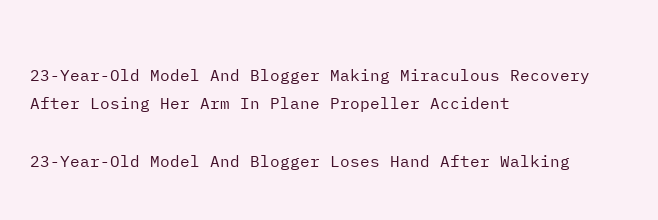23-Year-Old Model And Blogger Making Miraculous Recovery After Losing Her Arm In Plane Propeller Accident

23-Year-Old Model And Blogger Loses Hand After Walking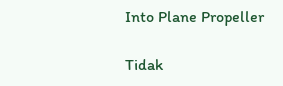Into Plane Propeller

Tidak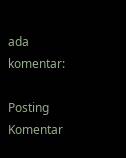ada komentar:

Posting Komentar